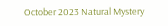October 2023 Natural Mystery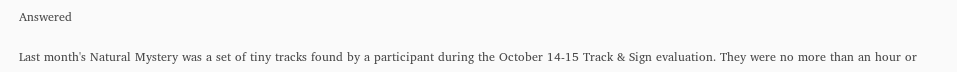Answered

Last month's Natural Mystery was a set of tiny tracks found by a participant during the October 14-15 Track & Sign evaluation. They were no more than an hour or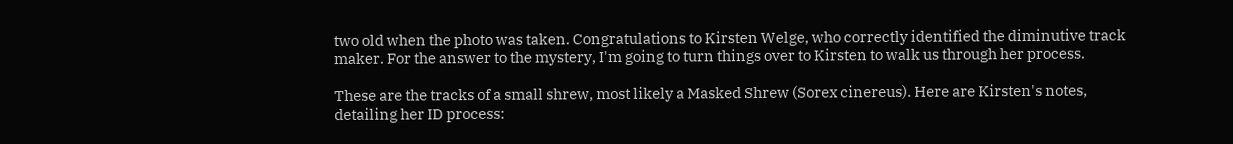two old when the photo was taken. Congratulations to Kirsten Welge, who correctly identified the diminutive track maker. For the answer to the mystery, I'm going to turn things over to Kirsten to walk us through her process.

These are the tracks of a small shrew, most likely a Masked Shrew (Sorex cinereus). Here are Kirsten's notes, detailing her ID process: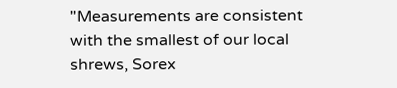"Measurements are consistent with the smallest of our local shrews, Sorex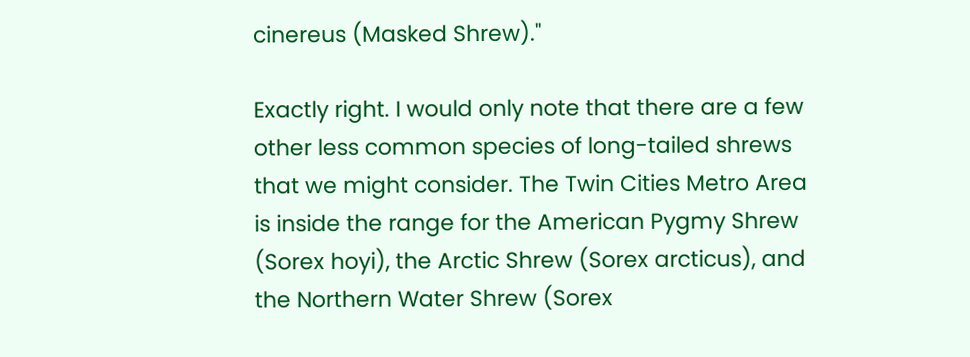cinereus (Masked Shrew)."

Exactly right. I would only note that there are a few other less common species of long-tailed shrews that we might consider. The Twin Cities Metro Area is inside the range for the American Pygmy Shrew (Sorex hoyi), the Arctic Shrew (Sorex arcticus), and the Northern Water Shrew (Sorex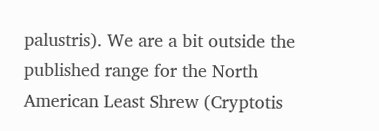palustris). We are a bit outside the published range for the North American Least Shrew (Cryptotis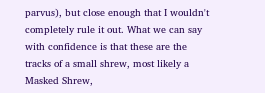parvus), but close enough that I wouldn't completely rule it out. What we can say with confidence is that these are the tracks of a small shrew, most likely a Masked Shrew,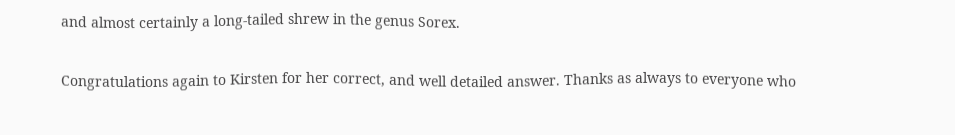and almost certainly a long-tailed shrew in the genus Sorex.

Congratulations again to Kirsten for her correct, and well detailed answer. Thanks as always to everyone who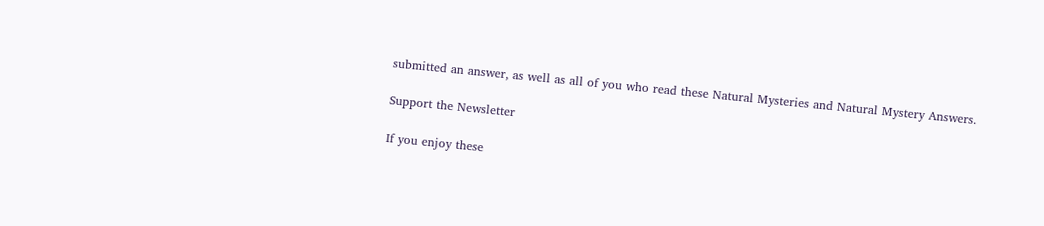submitted an answer, as well as all of you who read these Natural Mysteries and Natural Mystery Answers.

Support the Newsletter

If you enjoy these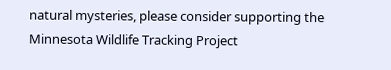natural mysteries, please consider supporting the Minnesota Wildlife Tracking Project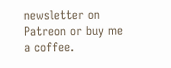newsletter on Patreon or buy me a coffee.